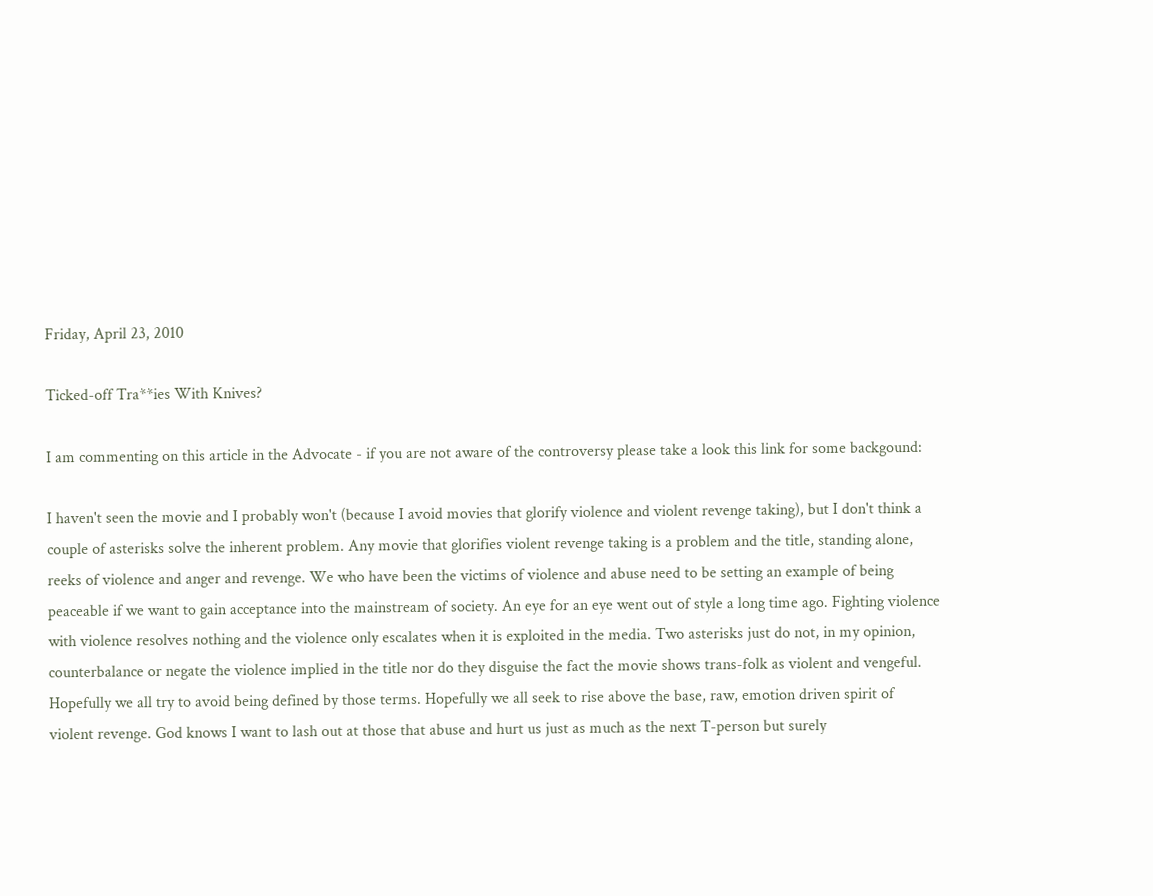Friday, April 23, 2010

Ticked-off Tra**ies With Knives?

I am commenting on this article in the Advocate - if you are not aware of the controversy please take a look this link for some backgound:

I haven't seen the movie and I probably won't (because I avoid movies that glorify violence and violent revenge taking), but I don't think a couple of asterisks solve the inherent problem. Any movie that glorifies violent revenge taking is a problem and the title, standing alone, reeks of violence and anger and revenge. We who have been the victims of violence and abuse need to be setting an example of being peaceable if we want to gain acceptance into the mainstream of society. An eye for an eye went out of style a long time ago. Fighting violence with violence resolves nothing and the violence only escalates when it is exploited in the media. Two asterisks just do not, in my opinion, counterbalance or negate the violence implied in the title nor do they disguise the fact the movie shows trans-folk as violent and vengeful. Hopefully we all try to avoid being defined by those terms. Hopefully we all seek to rise above the base, raw, emotion driven spirit of violent revenge. God knows I want to lash out at those that abuse and hurt us just as much as the next T-person but surely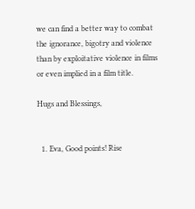we can find a better way to combat the ignorance, bigotry and violence than by exploitative violence in films or even implied in a film title.

Hugs and Blessings,


  1. Eva, Good points! Rise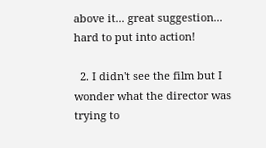above it... great suggestion... hard to put into action!

  2. I didn't see the film but I wonder what the director was trying to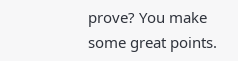prove? You make some great points.